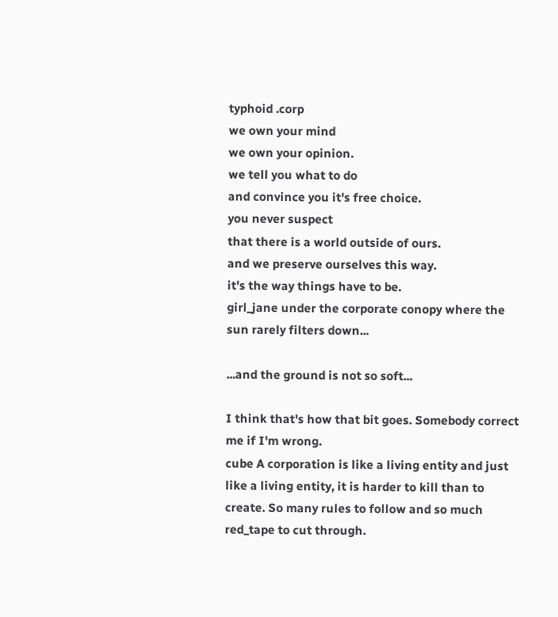typhoid .corp
we own your mind
we own your opinion.
we tell you what to do
and convince you it's free choice.
you never suspect
that there is a world outside of ours.
and we preserve ourselves this way.
it's the way things have to be.
girl_jane under the corporate conopy where the sun rarely filters down...

...and the ground is not so soft...

I think that's how that bit goes. Somebody correct me if I'm wrong.
cube A corporation is like a living entity and just like a living entity, it is harder to kill than to create. So many rules to follow and so much red_tape to cut through.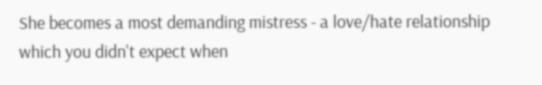She becomes a most demanding mistress - a love/hate relationship which you didn't expect when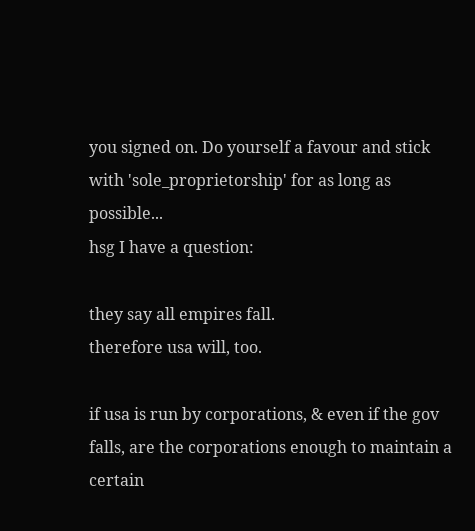you signed on. Do yourself a favour and stick with 'sole_proprietorship' for as long as possible...
hsg I have a question:

they say all empires fall.
therefore usa will, too.

if usa is run by corporations, & even if the gov falls, are the corporations enough to maintain a certain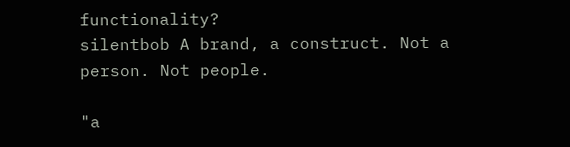functionality?
silentbob A brand, a construct. Not a person. Not people.

"a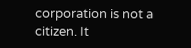corporation is not a citizen. It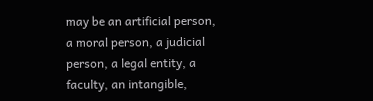may be an artificial person, a moral person, a judicial person, a legal entity, a faculty, an intangible,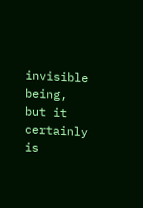invisible being, but it certainly is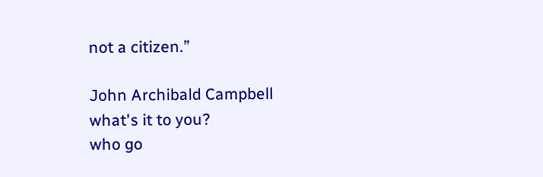not a citizen.”

John Archibald Campbell
what's it to you?
who go